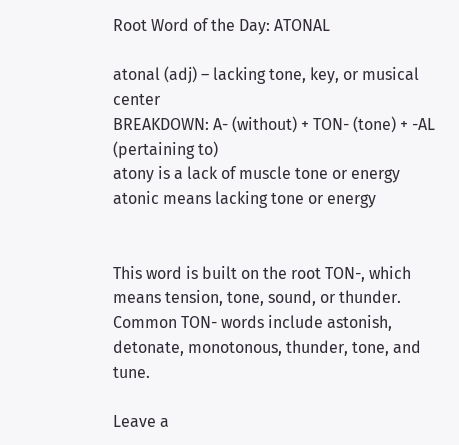Root Word of the Day: ATONAL

atonal (adj) – lacking tone, key, or musical center
BREAKDOWN: A- (without) + TON- (tone) + -AL (pertaining to)
atony is a lack of muscle tone or energy
atonic means lacking tone or energy


This word is built on the root TON-, which means tension, tone, sound, or thunder.
Common TON- words include astonish, detonate, monotonous, thunder, tone, and tune.

Leave a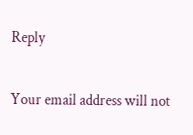Reply

Your email address will not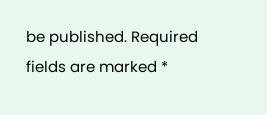be published. Required fields are marked *